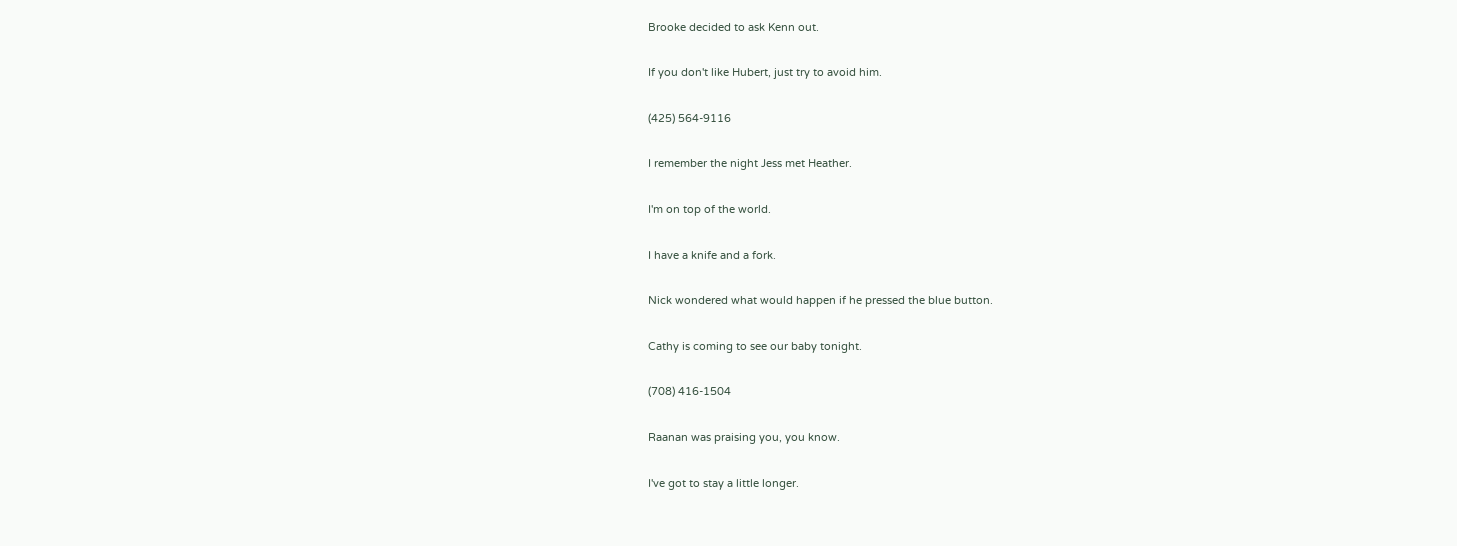Brooke decided to ask Kenn out.

If you don't like Hubert, just try to avoid him.

(425) 564-9116

I remember the night Jess met Heather.

I'm on top of the world.

I have a knife and a fork.

Nick wondered what would happen if he pressed the blue button.

Cathy is coming to see our baby tonight.

(708) 416-1504

Raanan was praising you, you know.

I've got to stay a little longer.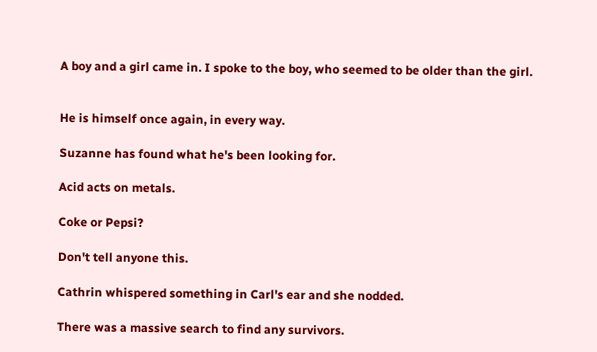A boy and a girl came in. I spoke to the boy, who seemed to be older than the girl.


He is himself once again, in every way.

Suzanne has found what he's been looking for.

Acid acts on metals.

Coke or Pepsi?

Don't tell anyone this.

Cathrin whispered something in Carl's ear and she nodded.

There was a massive search to find any survivors.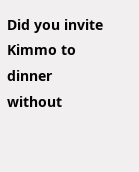Did you invite Kimmo to dinner without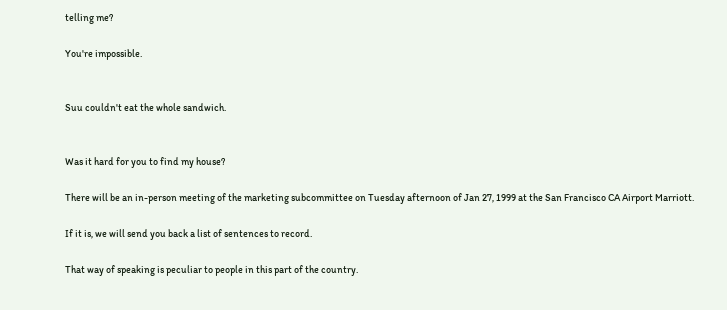telling me?

You're impossible.


Suu couldn't eat the whole sandwich.


Was it hard for you to find my house?

There will be an in-person meeting of the marketing subcommittee on Tuesday afternoon of Jan 27, 1999 at the San Francisco CA Airport Marriott.

If it is, we will send you back a list of sentences to record.

That way of speaking is peculiar to people in this part of the country.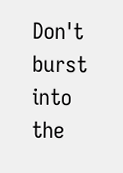Don't burst into the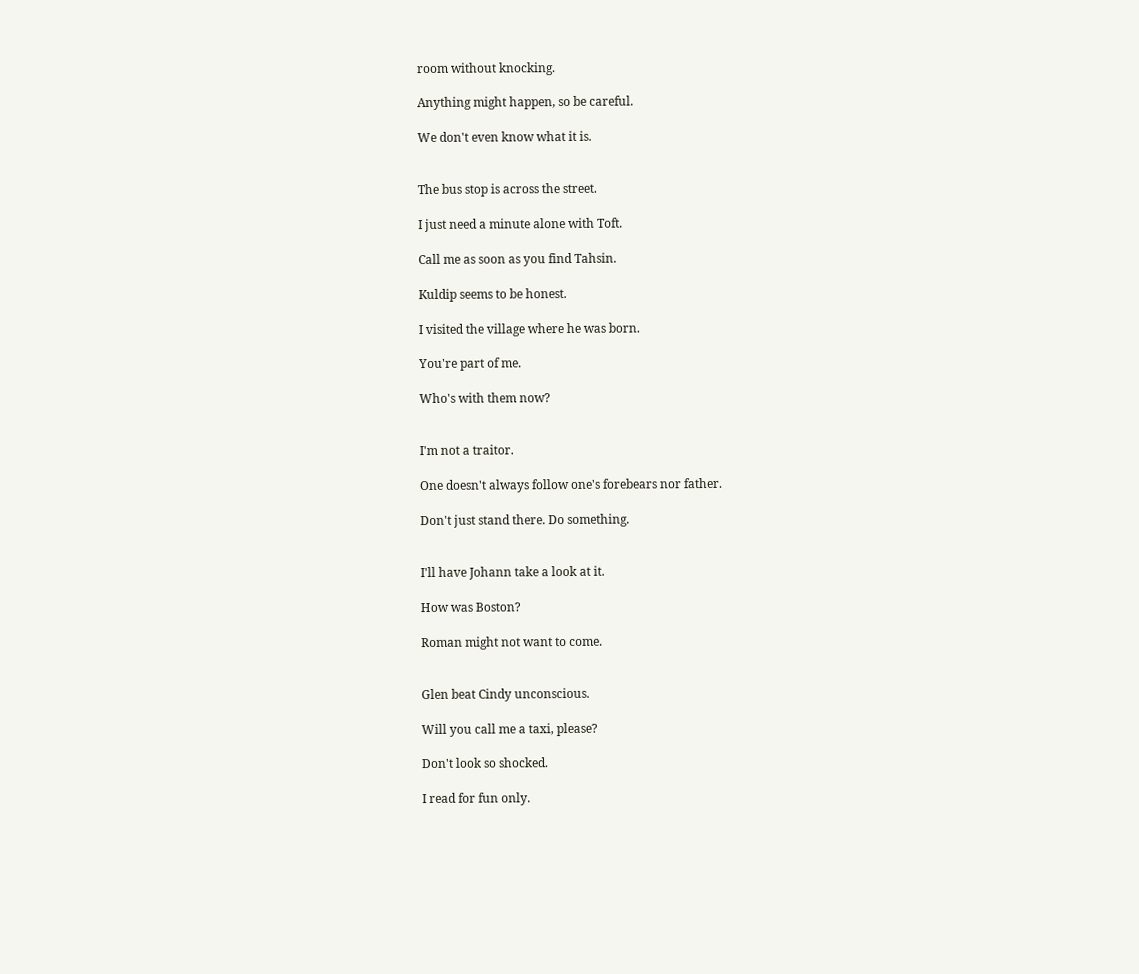room without knocking.

Anything might happen, so be careful.

We don't even know what it is.


The bus stop is across the street.

I just need a minute alone with Toft.

Call me as soon as you find Tahsin.

Kuldip seems to be honest.

I visited the village where he was born.

You're part of me.

Who's with them now?


I'm not a traitor.

One doesn't always follow one's forebears nor father.

Don't just stand there. Do something.


I'll have Johann take a look at it.

How was Boston?

Roman might not want to come.


Glen beat Cindy unconscious.

Will you call me a taxi, please?

Don't look so shocked.

I read for fun only.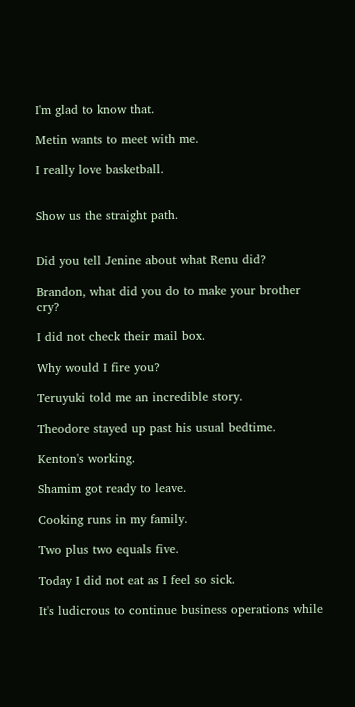I'm glad to know that.

Metin wants to meet with me.

I really love basketball.


Show us the straight path.


Did you tell Jenine about what Renu did?

Brandon, what did you do to make your brother cry?

I did not check their mail box.

Why would I fire you?

Teruyuki told me an incredible story.

Theodore stayed up past his usual bedtime.

Kenton's working.

Shamim got ready to leave.

Cooking runs in my family.

Two plus two equals five.

Today I did not eat as I feel so sick.

It's ludicrous to continue business operations while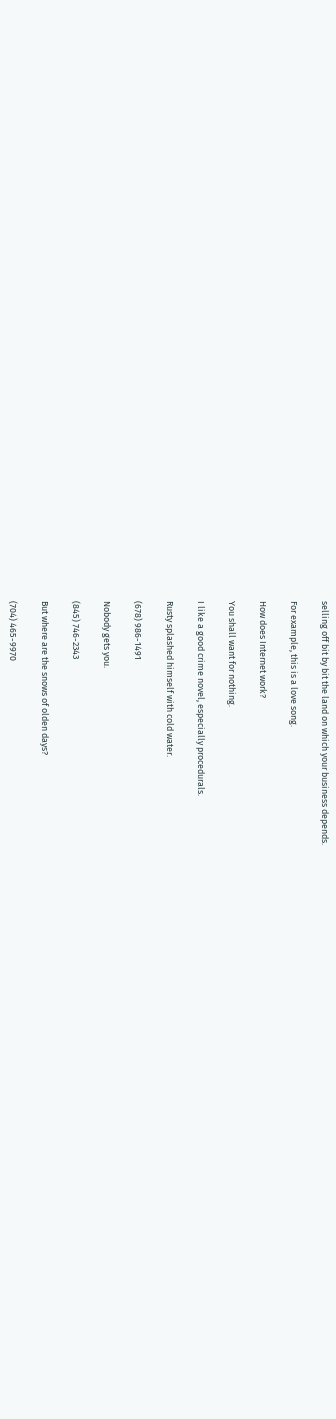selling off bit by bit the land on which your business depends.

For example, this is a love song.

How does Internet work?

You shall want for nothing.

I like a good crime novel, especially procedurals.

Rusty splashed himself with cold water.

(678) 986-1491

Nobody gets you.

(845) 746-2343

But where are the snows of olden days?

(704) 465-9970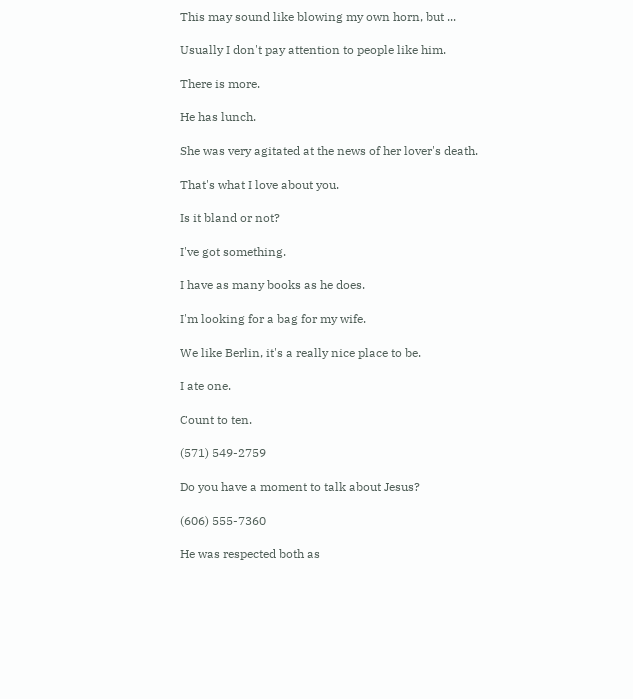This may sound like blowing my own horn, but ...

Usually I don't pay attention to people like him.

There is more.

He has lunch.

She was very agitated at the news of her lover's death.

That's what I love about you.

Is it bland or not?

I've got something.

I have as many books as he does.

I'm looking for a bag for my wife.

We like Berlin, it's a really nice place to be.

I ate one.

Count to ten.

(571) 549-2759

Do you have a moment to talk about Jesus?

(606) 555-7360

He was respected both as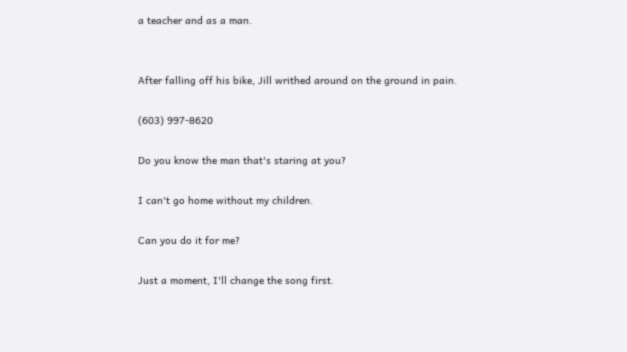a teacher and as a man.


After falling off his bike, Jill writhed around on the ground in pain.

(603) 997-8620

Do you know the man that's staring at you?

I can't go home without my children.

Can you do it for me?

Just a moment, I'll change the song first.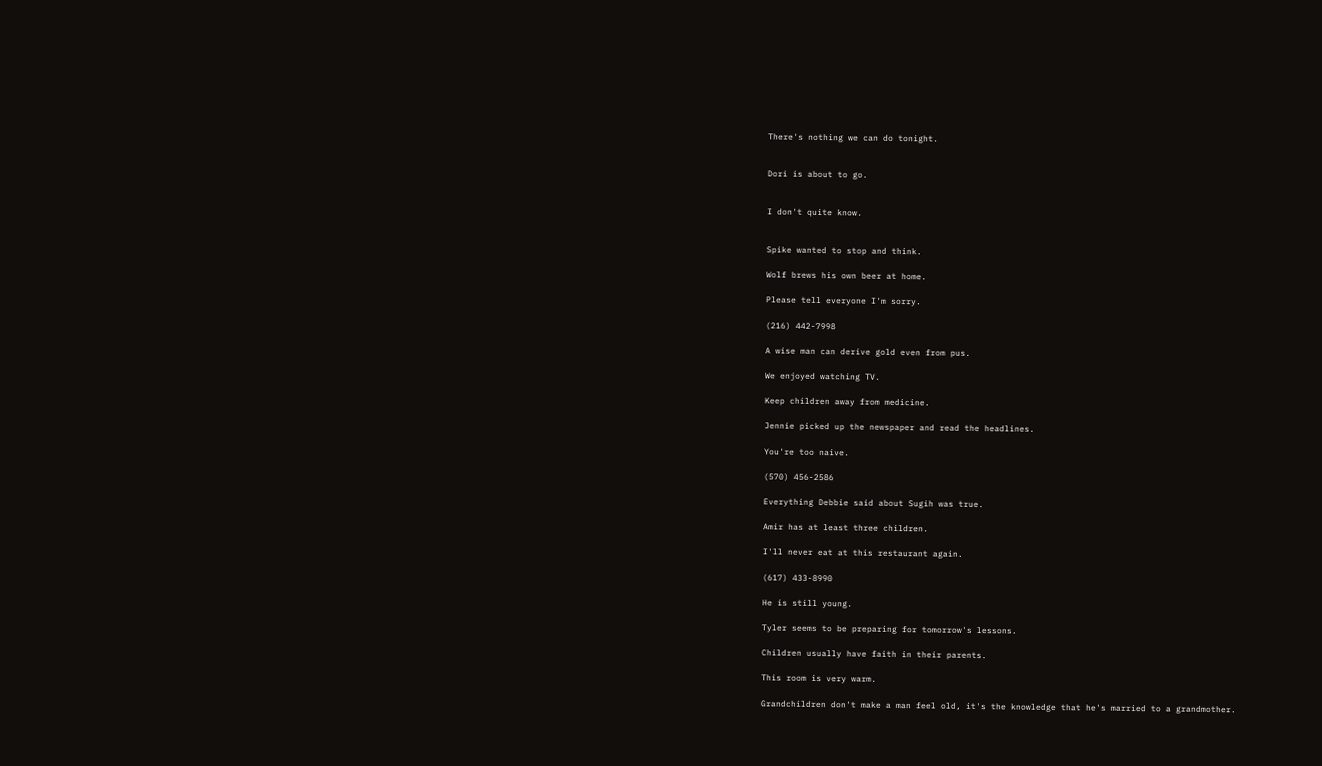There's nothing we can do tonight.


Dori is about to go.


I don't quite know.


Spike wanted to stop and think.

Wolf brews his own beer at home.

Please tell everyone I'm sorry.

(216) 442-7998

A wise man can derive gold even from pus.

We enjoyed watching TV.

Keep children away from medicine.

Jennie picked up the newspaper and read the headlines.

You're too naive.

(570) 456-2586

Everything Debbie said about Sugih was true.

Amir has at least three children.

I'll never eat at this restaurant again.

(617) 433-8990

He is still young.

Tyler seems to be preparing for tomorrow's lessons.

Children usually have faith in their parents.

This room is very warm.

Grandchildren don't make a man feel old, it's the knowledge that he's married to a grandmother.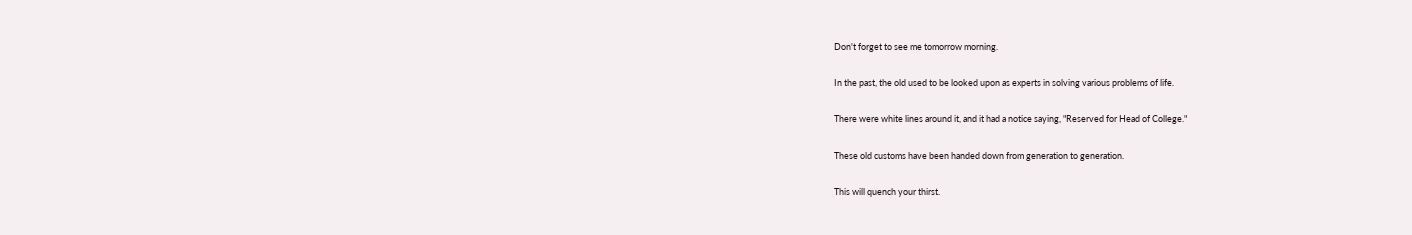Don't forget to see me tomorrow morning.

In the past, the old used to be looked upon as experts in solving various problems of life.

There were white lines around it, and it had a notice saying, "Reserved for Head of College."

These old customs have been handed down from generation to generation.

This will quench your thirst.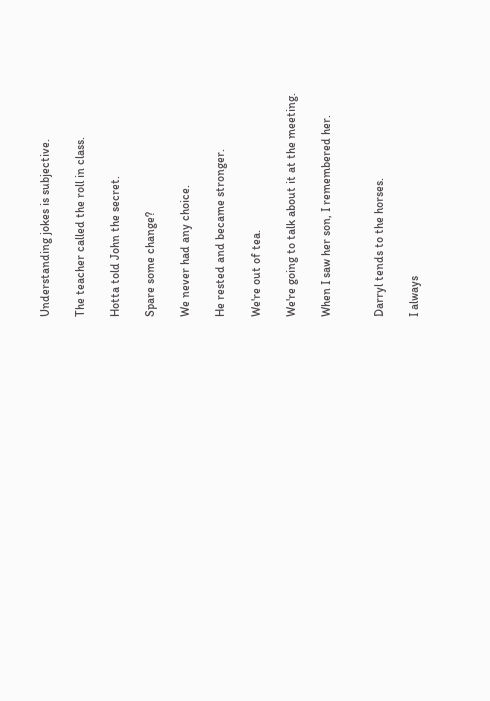Understanding jokes is subjective.

The teacher called the roll in class.

Hotta told John the secret.

Spare some change?

We never had any choice.

He rested and became stronger.

We're out of tea.

We're going to talk about it at the meeting.

When I saw her son, I remembered her.


Darryl tends to the horses.

I always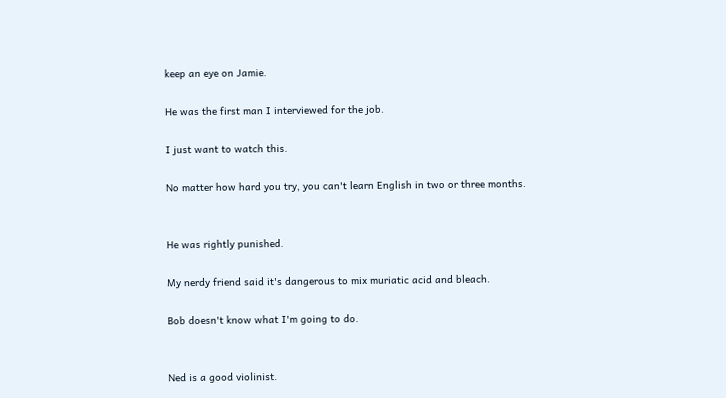keep an eye on Jamie.

He was the first man I interviewed for the job.

I just want to watch this.

No matter how hard you try, you can't learn English in two or three months.


He was rightly punished.

My nerdy friend said it's dangerous to mix muriatic acid and bleach.

Bob doesn't know what I'm going to do.


Ned is a good violinist.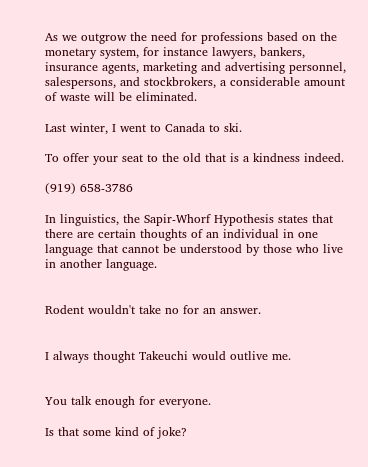As we outgrow the need for professions based on the monetary system, for instance lawyers, bankers, insurance agents, marketing and advertising personnel, salespersons, and stockbrokers, a considerable amount of waste will be eliminated.

Last winter, I went to Canada to ski.

To offer your seat to the old that is a kindness indeed.

(919) 658-3786

In linguistics, the Sapir-Whorf Hypothesis states that there are certain thoughts of an individual in one language that cannot be understood by those who live in another language.


Rodent wouldn't take no for an answer.


I always thought Takeuchi would outlive me.


You talk enough for everyone.

Is that some kind of joke?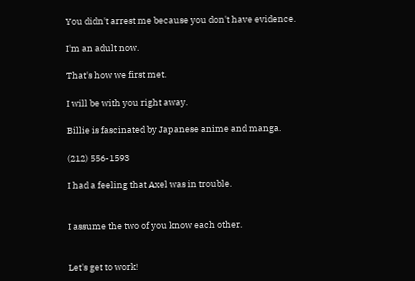You didn't arrest me because you don't have evidence.

I'm an adult now.

That's how we first met.

I will be with you right away.

Billie is fascinated by Japanese anime and manga.

(212) 556-1593

I had a feeling that Axel was in trouble.


I assume the two of you know each other.


Let's get to work!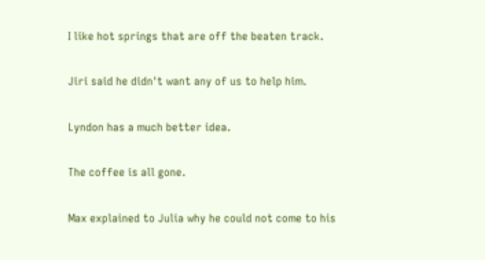I like hot springs that are off the beaten track.

Jiri said he didn't want any of us to help him.

Lyndon has a much better idea.

The coffee is all gone.

Max explained to Julia why he could not come to his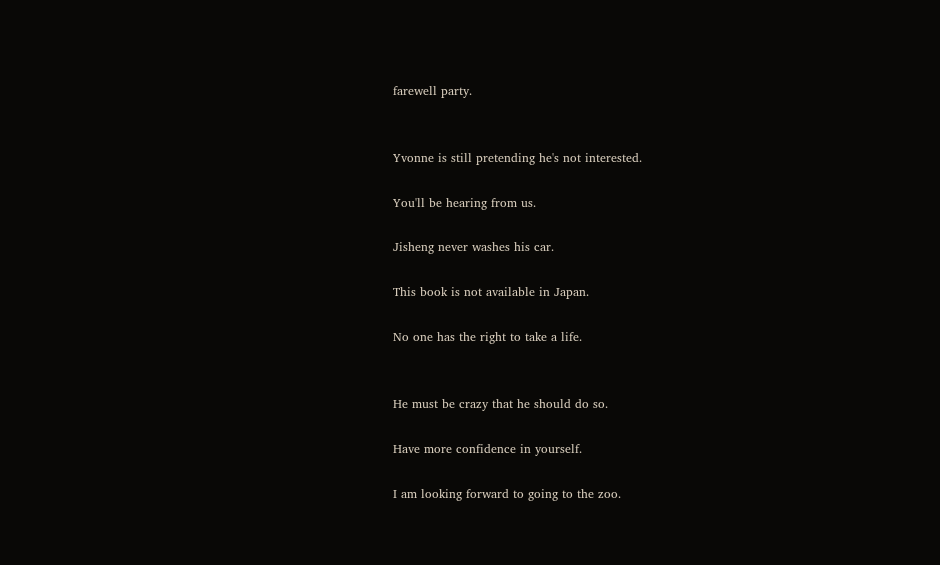farewell party.


Yvonne is still pretending he's not interested.

You'll be hearing from us.

Jisheng never washes his car.

This book is not available in Japan.

No one has the right to take a life.


He must be crazy that he should do so.

Have more confidence in yourself.

I am looking forward to going to the zoo.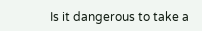Is it dangerous to take a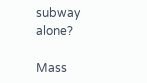subway alone?

Mass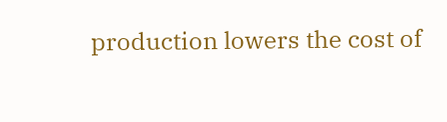production lowers the cost of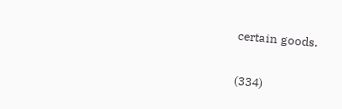certain goods.

(334)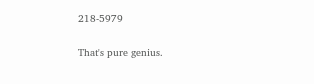218-5979

That's pure genius.